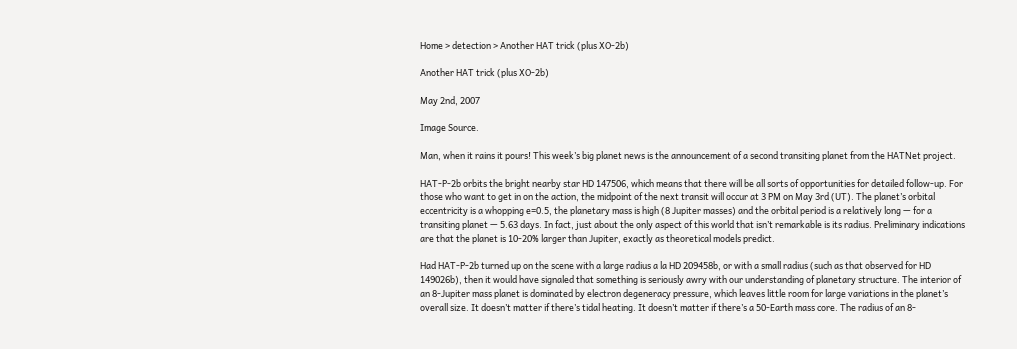Home > detection > Another HAT trick (plus XO-2b)

Another HAT trick (plus XO-2b)

May 2nd, 2007

Image Source.

Man, when it rains it pours! This week’s big planet news is the announcement of a second transiting planet from the HATNet project.

HAT-P-2b orbits the bright nearby star HD 147506, which means that there will be all sorts of opportunities for detailed follow-up. For those who want to get in on the action, the midpoint of the next transit will occur at 3 PM on May 3rd (UT). The planet’s orbital eccentricity is a whopping e=0.5, the planetary mass is high (8 Jupiter masses) and the orbital period is a relatively long — for a transiting planet — 5.63 days. In fact, just about the only aspect of this world that isn’t remarkable is its radius. Preliminary indications are that the planet is 10-20% larger than Jupiter, exactly as theoretical models predict.

Had HAT-P-2b turned up on the scene with a large radius a la HD 209458b, or with a small radius (such as that observed for HD 149026b), then it would have signaled that something is seriously awry with our understanding of planetary structure. The interior of an 8-Jupiter mass planet is dominated by electron degeneracy pressure, which leaves little room for large variations in the planet’s overall size. It doesn’t matter if there’s tidal heating. It doesn’t matter if there’s a 50-Earth mass core. The radius of an 8-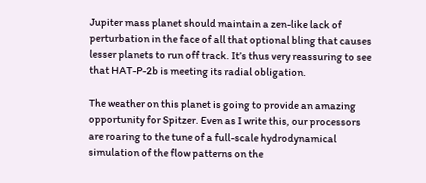Jupiter mass planet should maintain a zen-like lack of perturbation in the face of all that optional bling that causes lesser planets to run off track. It’s thus very reassuring to see that HAT-P-2b is meeting its radial obligation.

The weather on this planet is going to provide an amazing opportunity for Spitzer. Even as I write this, our processors are roaring to the tune of a full-scale hydrodynamical simulation of the flow patterns on the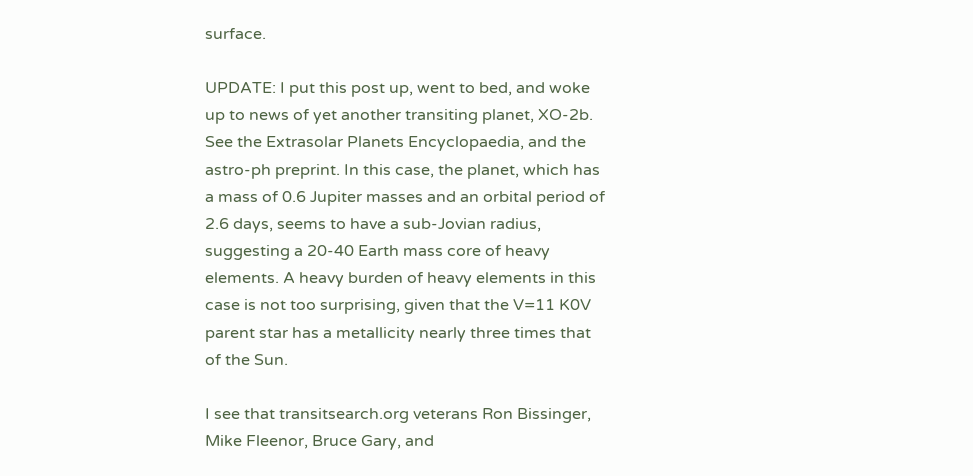surface.

UPDATE: I put this post up, went to bed, and woke up to news of yet another transiting planet, XO-2b. See the Extrasolar Planets Encyclopaedia, and the astro-ph preprint. In this case, the planet, which has a mass of 0.6 Jupiter masses and an orbital period of 2.6 days, seems to have a sub-Jovian radius, suggesting a 20-40 Earth mass core of heavy elements. A heavy burden of heavy elements in this case is not too surprising, given that the V=11 K0V parent star has a metallicity nearly three times that of the Sun.

I see that transitsearch.org veterans Ron Bissinger, Mike Fleenor, Bruce Gary, and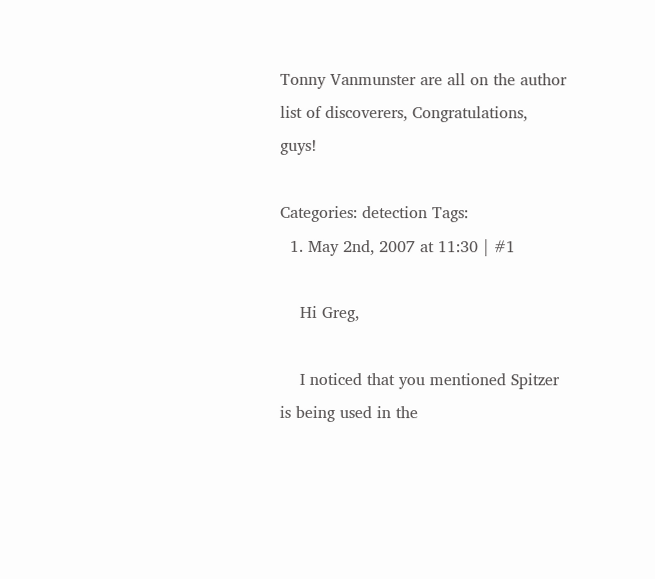Tonny Vanmunster are all on the author list of discoverers, Congratulations, guys!

Categories: detection Tags:
  1. May 2nd, 2007 at 11:30 | #1

    Hi Greg,

    I noticed that you mentioned Spitzer is being used in the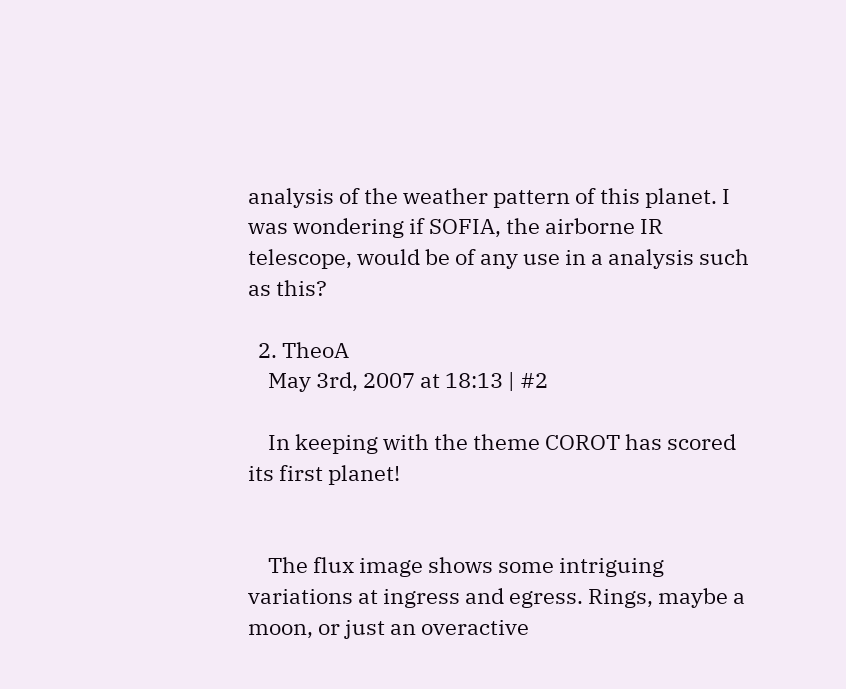analysis of the weather pattern of this planet. I was wondering if SOFIA, the airborne IR telescope, would be of any use in a analysis such as this?

  2. TheoA
    May 3rd, 2007 at 18:13 | #2

    In keeping with the theme COROT has scored its first planet!


    The flux image shows some intriguing variations at ingress and egress. Rings, maybe a moon, or just an overactive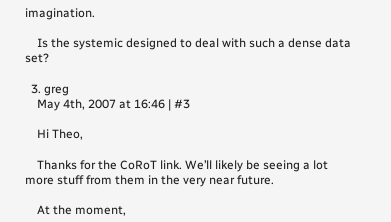imagination.

    Is the systemic designed to deal with such a dense data set?

  3. greg
    May 4th, 2007 at 16:46 | #3

    Hi Theo,

    Thanks for the CoRoT link. We’ll likely be seeing a lot more stuff from them in the very near future.

    At the moment,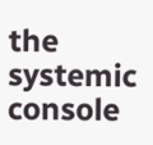the systemic console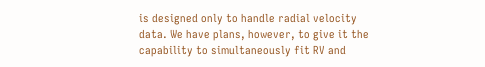is designed only to handle radial velocity data. We have plans, however, to give it the capability to simultaneously fit RV and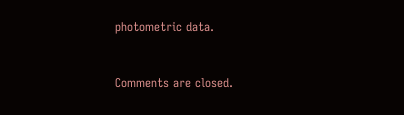photometric data.


Comments are closed.